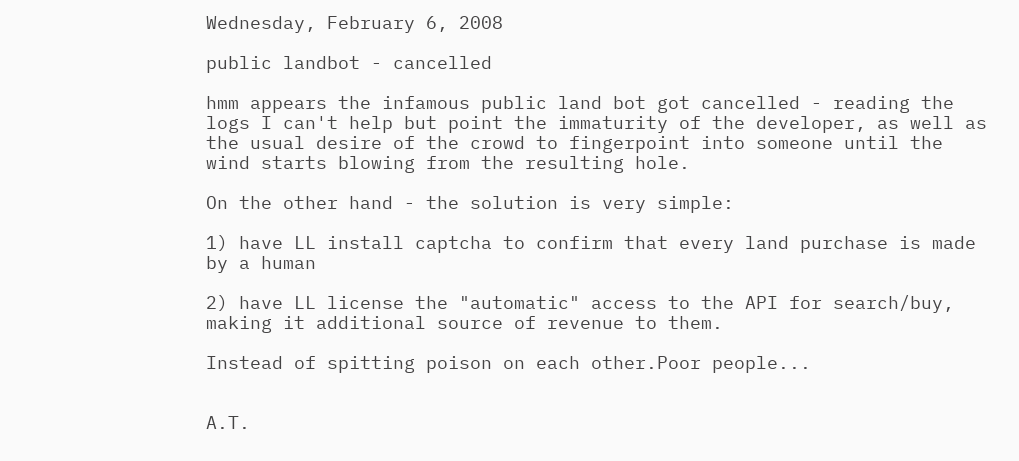Wednesday, February 6, 2008

public landbot - cancelled

hmm appears the infamous public land bot got cancelled - reading the logs I can't help but point the immaturity of the developer, as well as the usual desire of the crowd to fingerpoint into someone until the wind starts blowing from the resulting hole.

On the other hand - the solution is very simple:

1) have LL install captcha to confirm that every land purchase is made by a human

2) have LL license the "automatic" access to the API for search/buy, making it additional source of revenue to them.

Instead of spitting poison on each other.Poor people...


A.T.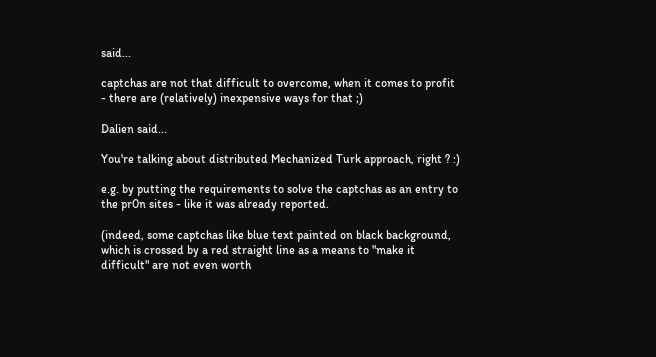said...

captchas are not that difficult to overcome, when it comes to profit - there are (relatively) inexpensive ways for that ;)

Dalien said...

You're talking about distributed Mechanized Turk approach, right ? :)

e.g. by putting the requirements to solve the captchas as an entry to the pr0n sites - like it was already reported.

(indeed, some captchas like blue text painted on black background, which is crossed by a red straight line as a means to "make it difficult" are not even worth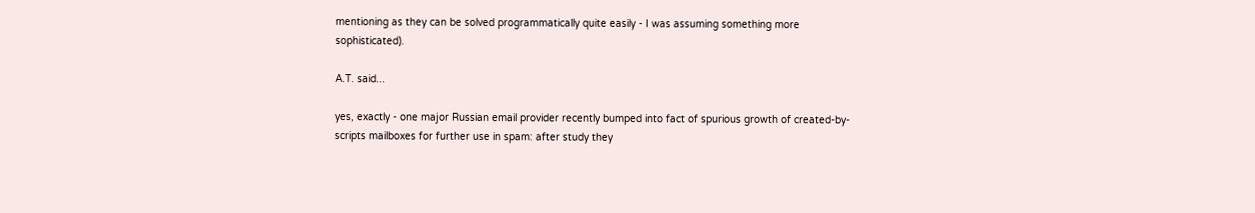mentioning as they can be solved programmatically quite easily - I was assuming something more sophisticated).

A.T. said...

yes, exactly - one major Russian email provider recently bumped into fact of spurious growth of created-by-scripts mailboxes for further use in spam: after study they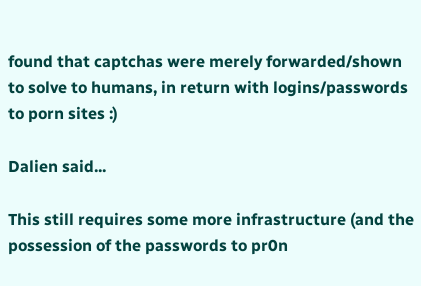found that captchas were merely forwarded/shown to solve to humans, in return with logins/passwords to porn sites :)

Dalien said...

This still requires some more infrastructure (and the possession of the passwords to pr0n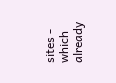sites - which already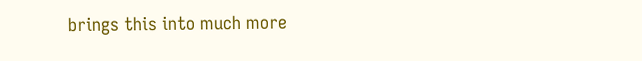brings this into much more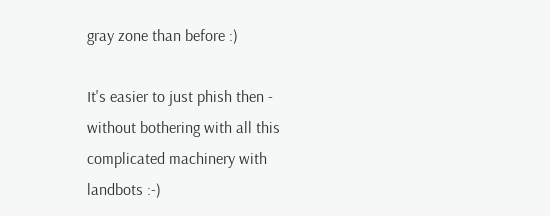gray zone than before :)

It's easier to just phish then - without bothering with all this complicated machinery with landbots :-)